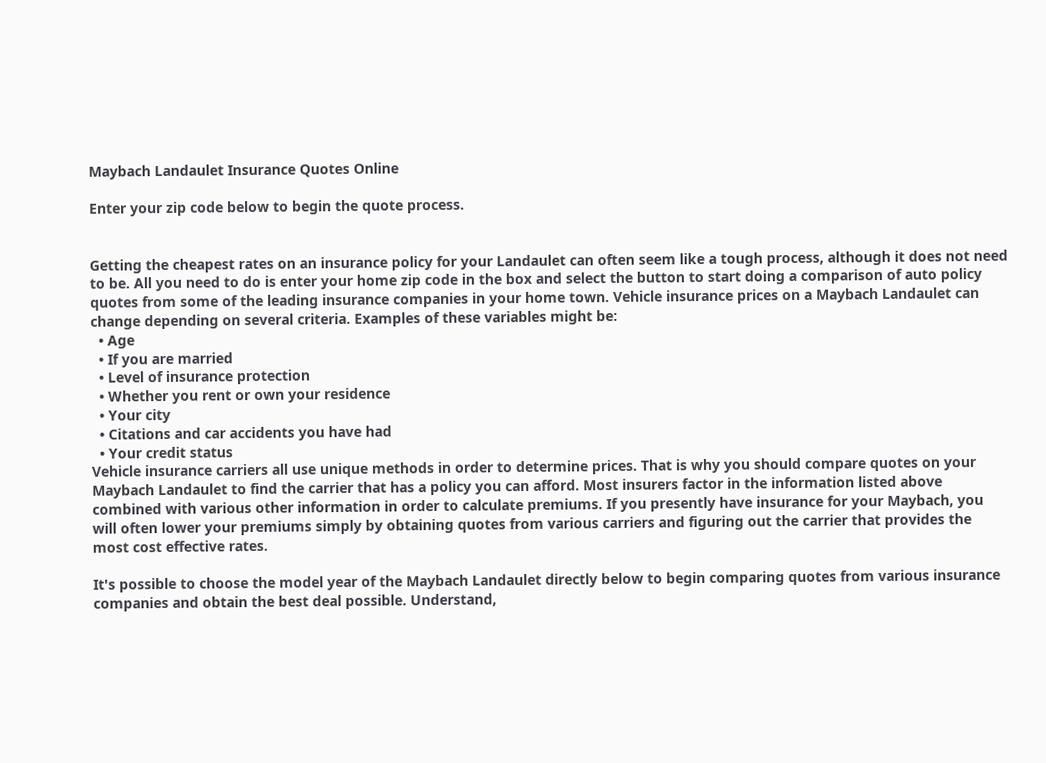Maybach Landaulet Insurance Quotes Online

Enter your zip code below to begin the quote process.


Getting the cheapest rates on an insurance policy for your Landaulet can often seem like a tough process, although it does not need to be. All you need to do is enter your home zip code in the box and select the button to start doing a comparison of auto policy quotes from some of the leading insurance companies in your home town. Vehicle insurance prices on a Maybach Landaulet can change depending on several criteria. Examples of these variables might be:
  • Age
  • If you are married
  • Level of insurance protection
  • Whether you rent or own your residence
  • Your city
  • Citations and car accidents you have had
  • Your credit status
Vehicle insurance carriers all use unique methods in order to determine prices. That is why you should compare quotes on your Maybach Landaulet to find the carrier that has a policy you can afford. Most insurers factor in the information listed above combined with various other information in order to calculate premiums. If you presently have insurance for your Maybach, you will often lower your premiums simply by obtaining quotes from various carriers and figuring out the carrier that provides the most cost effective rates.

It's possible to choose the model year of the Maybach Landaulet directly below to begin comparing quotes from various insurance companies and obtain the best deal possible. Understand,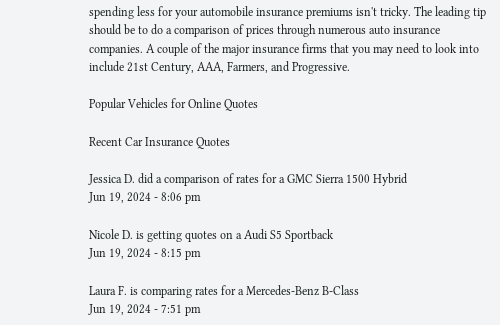spending less for your automobile insurance premiums isn't tricky. The leading tip should be to do a comparison of prices through numerous auto insurance companies. A couple of the major insurance firms that you may need to look into include 21st Century, AAA, Farmers, and Progressive.

Popular Vehicles for Online Quotes

Recent Car Insurance Quotes

Jessica D. did a comparison of rates for a GMC Sierra 1500 Hybrid
Jun 19, 2024 - 8:06 pm

Nicole D. is getting quotes on a Audi S5 Sportback
Jun 19, 2024 - 8:15 pm

Laura F. is comparing rates for a Mercedes-Benz B-Class
Jun 19, 2024 - 7:51 pm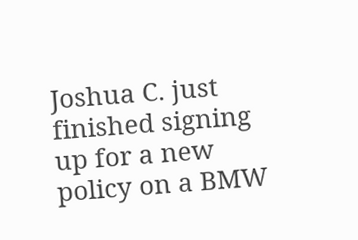Joshua C. just finished signing up for a new policy on a BMW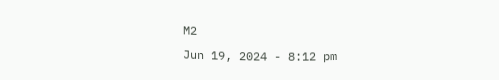M2
Jun 19, 2024 - 8:12 pm